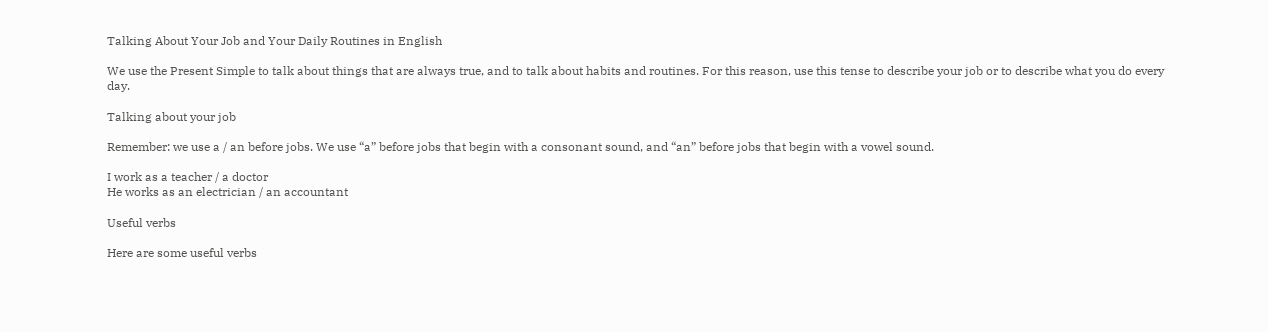Talking About Your Job and Your Daily Routines in English

We use the Present Simple to talk about things that are always true, and to talk about habits and routines. For this reason, use this tense to describe your job or to describe what you do every day.

Talking about your job

Remember: we use a / an before jobs. We use “a” before jobs that begin with a consonant sound, and “an” before jobs that begin with a vowel sound.

I work as a teacher / a doctor
He works as an electrician / an accountant

Useful verbs

Here are some useful verbs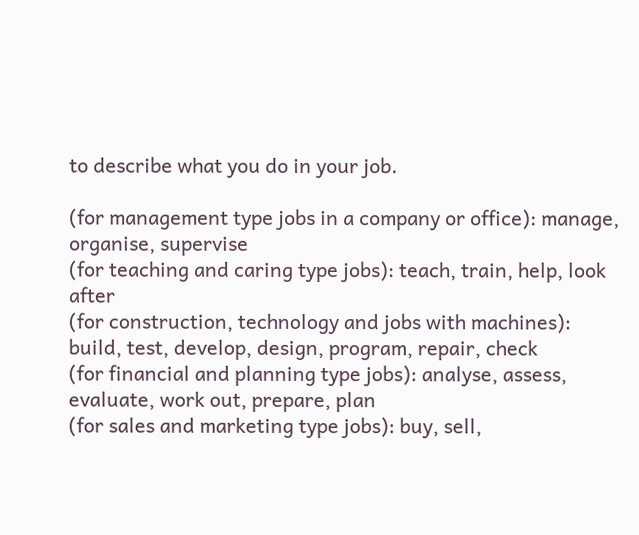to describe what you do in your job.

(for management type jobs in a company or office): manage, organise, supervise
(for teaching and caring type jobs): teach, train, help, look after
(for construction, technology and jobs with machines): build, test, develop, design, program, repair, check
(for financial and planning type jobs): analyse, assess, evaluate, work out, prepare, plan
(for sales and marketing type jobs): buy, sell,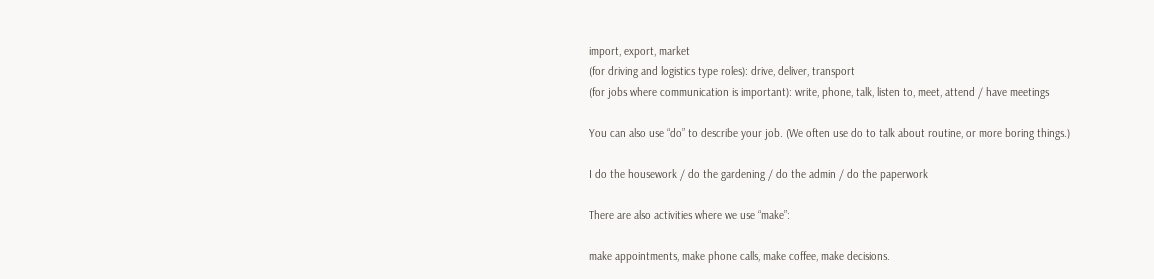import, export, market
(for driving and logistics type roles): drive, deliver, transport
(for jobs where communication is important): write, phone, talk, listen to, meet, attend / have meetings

You can also use “do” to describe your job. (We often use do to talk about routine, or more boring things.)

I do the housework / do the gardening / do the admin / do the paperwork

There are also activities where we use “make”:

make appointments, make phone calls, make coffee, make decisions.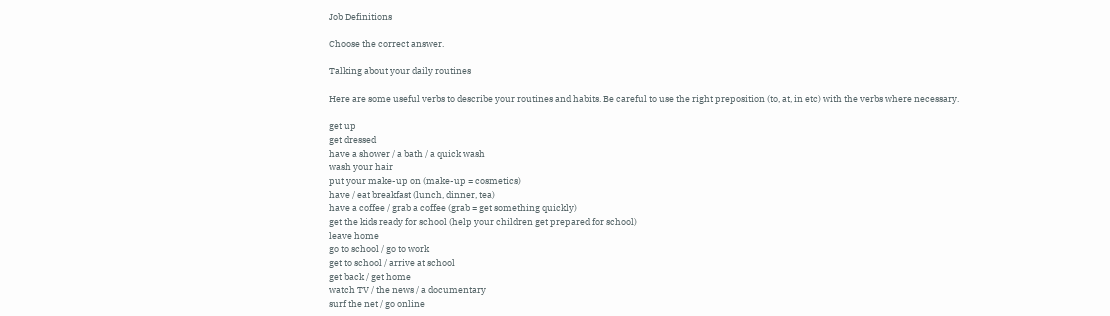Job Definitions

Choose the correct answer.

Talking about your daily routines

Here are some useful verbs to describe your routines and habits. Be careful to use the right preposition (to, at, in etc) with the verbs where necessary.

get up
get dressed
have a shower / a bath / a quick wash
wash your hair
put your make-up on (make-up = cosmetics)
have / eat breakfast (lunch, dinner, tea)
have a coffee / grab a coffee (grab = get something quickly)
get the kids ready for school (help your children get prepared for school)
leave home
go to school / go to work
get to school / arrive at school
get back / get home
watch TV / the news / a documentary
surf the net / go online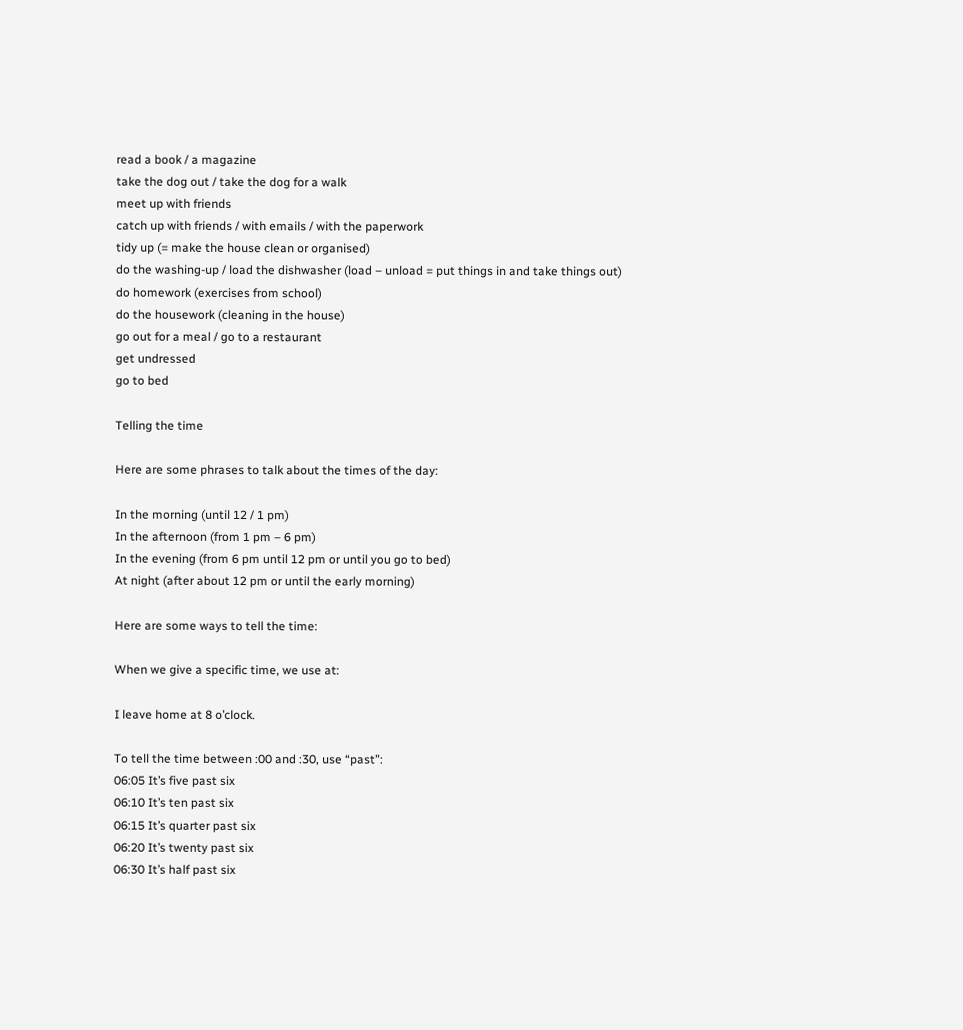read a book / a magazine
take the dog out / take the dog for a walk
meet up with friends
catch up with friends / with emails / with the paperwork
tidy up (= make the house clean or organised)
do the washing-up / load the dishwasher (load – unload = put things in and take things out)
do homework (exercises from school)
do the housework (cleaning in the house)
go out for a meal / go to a restaurant
get undressed
go to bed

Telling the time

Here are some phrases to talk about the times of the day:

In the morning (until 12 / 1 pm)
In the afternoon (from 1 pm – 6 pm)
In the evening (from 6 pm until 12 pm or until you go to bed)
At night (after about 12 pm or until the early morning)

Here are some ways to tell the time:

When we give a specific time, we use at:

I leave home at 8 o’clock.

To tell the time between :00 and :30, use “past”:
06:05 It’s five past six
06:10 It’s ten past six
06:15 It’s quarter past six
06:20 It’s twenty past six
06:30 It’s half past six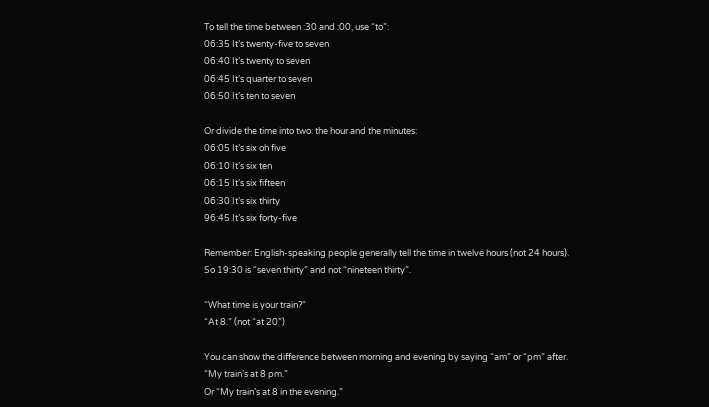To tell the time between :30 and :00, use “to”:
06:35 It’s twenty-five to seven
06:40 It’s twenty to seven
06:45 It’s quarter to seven
06:50 It’s ten to seven

Or divide the time into two: the hour and the minutes:
06:05 It’s six oh five
06:10 It’s six ten
06:15 It’s six fifteen
06:30 It’s six thirty
96:45 It’s six forty-five

Remember: English-speaking people generally tell the time in twelve hours (not 24 hours).
So 19:30 is “seven thirty” and not “nineteen thirty”.

“What time is your train?”
“At 8.” (not “at 20”)

You can show the difference between morning and evening by saying “am” or “pm” after.
“My train’s at 8 pm.”
Or “My train’s at 8 in the evening.”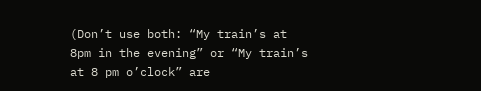(Don’t use both: “My train’s at 8pm in the evening” or “My train’s at 8 pm o’clock” are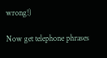wrong!)

Now get telephone phrases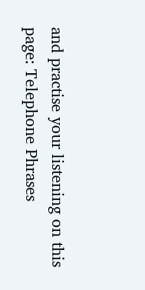and practise your listening on this page: Telephone Phrases